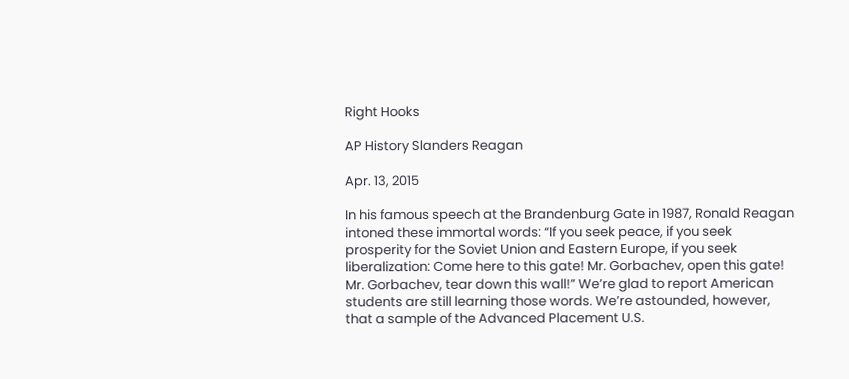Right Hooks

AP History Slanders Reagan

Apr. 13, 2015

In his famous speech at the Brandenburg Gate in 1987, Ronald Reagan intoned these immortal words: “If you seek peace, if you seek prosperity for the Soviet Union and Eastern Europe, if you seek liberalization: Come here to this gate! Mr. Gorbachev, open this gate! Mr. Gorbachev, tear down this wall!” We’re glad to report American students are still learning those words. We’re astounded, however, that a sample of the Advanced Placement U.S.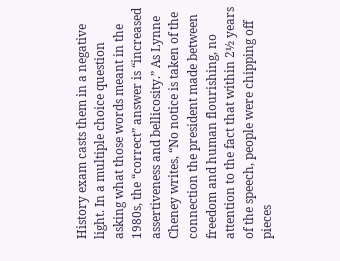History exam casts them in a negative light. In a multiple choice question asking what those words meant in the 1980s, the “correct” answer is “increased assertiveness and bellicosity.” As Lynne Cheney writes, “No notice is taken of the connection the president made between freedom and human flourishing, no attention to the fact that within 2½ years of the speech, people were chipping off pieces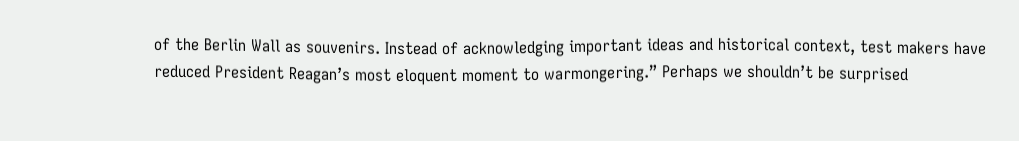of the Berlin Wall as souvenirs. Instead of acknowledging important ideas and historical context, test makers have reduced President Reagan’s most eloquent moment to warmongering.” Perhaps we shouldn’t be surprised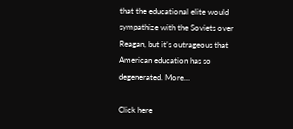that the educational elite would sympathize with the Soviets over Reagan, but it’s outrageous that American education has so degenerated. More…

Click here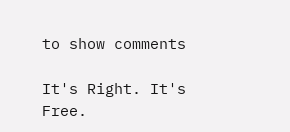to show comments

It's Right. It's Free.